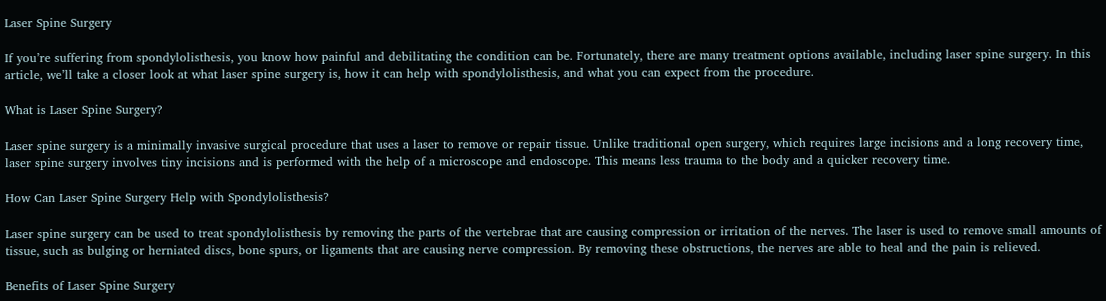Laser Spine Surgery

If you’re suffering from spondylolisthesis, you know how painful and debilitating the condition can be. Fortunately, there are many treatment options available, including laser spine surgery. In this article, we’ll take a closer look at what laser spine surgery is, how it can help with spondylolisthesis, and what you can expect from the procedure.

What is Laser Spine Surgery?

Laser spine surgery is a minimally invasive surgical procedure that uses a laser to remove or repair tissue. Unlike traditional open surgery, which requires large incisions and a long recovery time, laser spine surgery involves tiny incisions and is performed with the help of a microscope and endoscope. This means less trauma to the body and a quicker recovery time.

How Can Laser Spine Surgery Help with Spondylolisthesis?

Laser spine surgery can be used to treat spondylolisthesis by removing the parts of the vertebrae that are causing compression or irritation of the nerves. The laser is used to remove small amounts of tissue, such as bulging or herniated discs, bone spurs, or ligaments that are causing nerve compression. By removing these obstructions, the nerves are able to heal and the pain is relieved.

Benefits of Laser Spine Surgery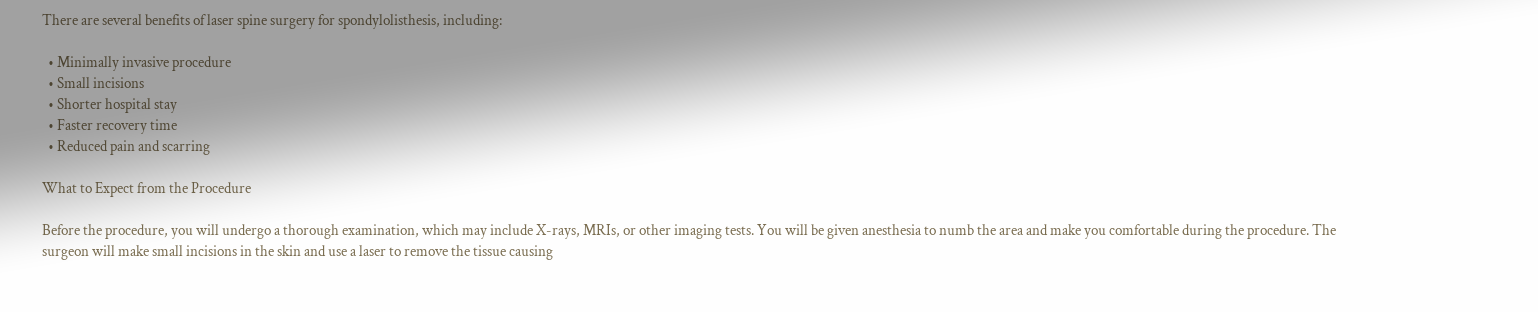There are several benefits of laser spine surgery for spondylolisthesis, including:

  • Minimally invasive procedure
  • Small incisions
  • Shorter hospital stay
  • Faster recovery time
  • Reduced pain and scarring

What to Expect from the Procedure

Before the procedure, you will undergo a thorough examination, which may include X-rays, MRIs, or other imaging tests. You will be given anesthesia to numb the area and make you comfortable during the procedure. The surgeon will make small incisions in the skin and use a laser to remove the tissue causing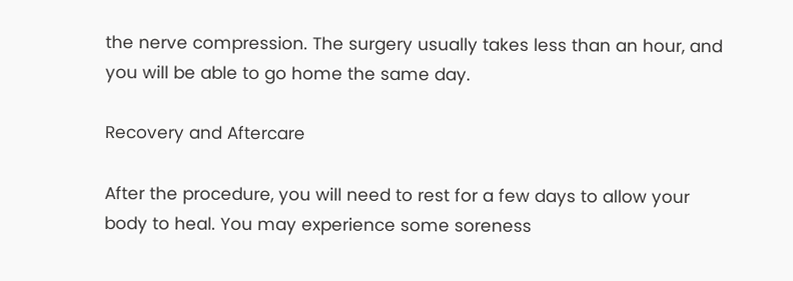the nerve compression. The surgery usually takes less than an hour, and you will be able to go home the same day.

Recovery and Aftercare

After the procedure, you will need to rest for a few days to allow your body to heal. You may experience some soreness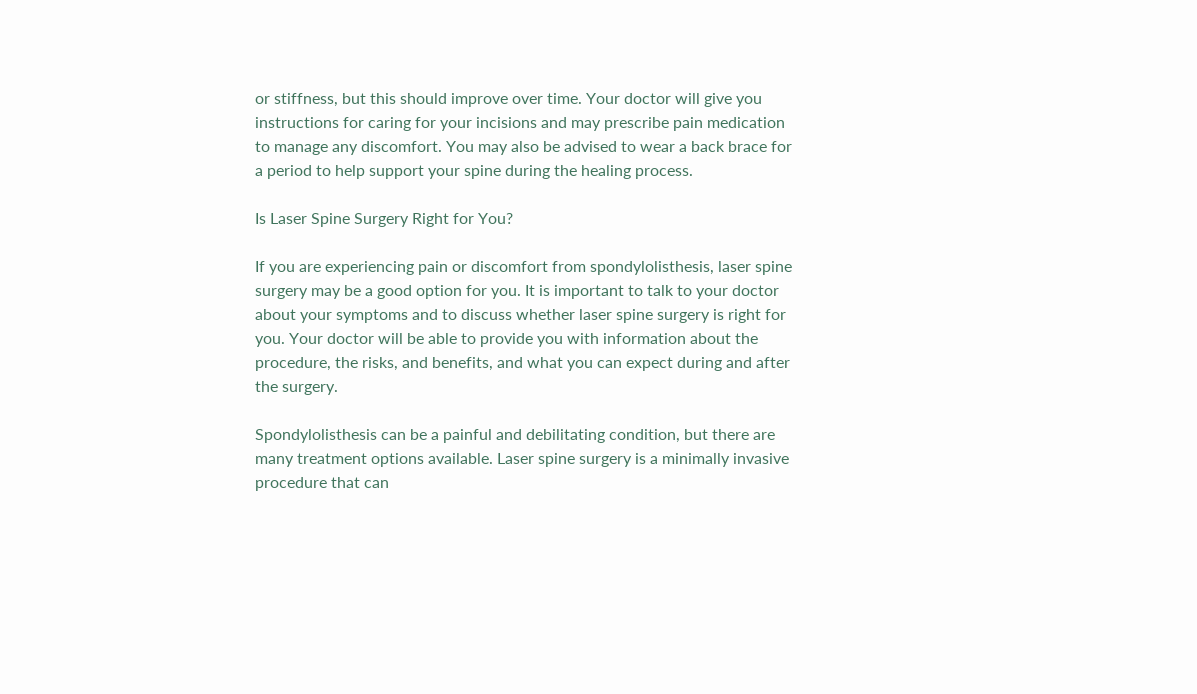or stiffness, but this should improve over time. Your doctor will give you instructions for caring for your incisions and may prescribe pain medication to manage any discomfort. You may also be advised to wear a back brace for a period to help support your spine during the healing process.

Is Laser Spine Surgery Right for You?

If you are experiencing pain or discomfort from spondylolisthesis, laser spine surgery may be a good option for you. It is important to talk to your doctor about your symptoms and to discuss whether laser spine surgery is right for you. Your doctor will be able to provide you with information about the procedure, the risks, and benefits, and what you can expect during and after the surgery.

Spondylolisthesis can be a painful and debilitating condition, but there are many treatment options available. Laser spine surgery is a minimally invasive procedure that can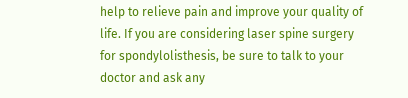help to relieve pain and improve your quality of life. If you are considering laser spine surgery for spondylolisthesis, be sure to talk to your doctor and ask any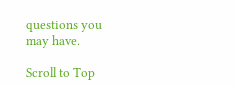questions you may have.

Scroll to Top